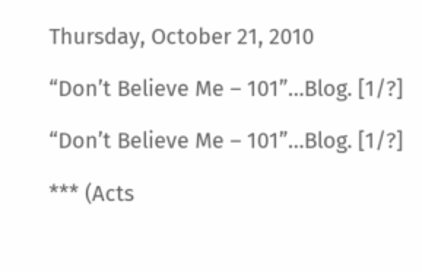Thursday, October 21, 2010

“Don’t Believe Me – 101”…Blog. [1/?]

“Don’t Believe Me – 101”…Blog. [1/?]

*** (Acts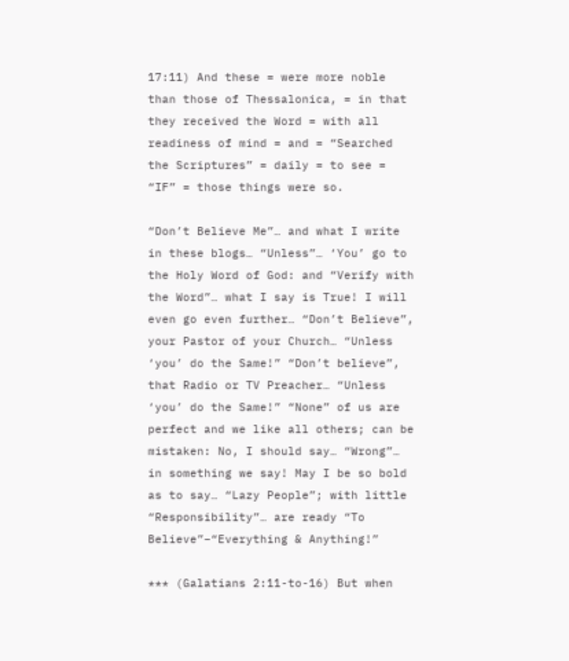17:11) And these = were more noble than those of Thessalonica, = in that they received the Word = with all readiness of mind = and = “Searched the Scriptures” = daily = to see = “IF” = those things were so.

“Don’t Believe Me”… and what I write in these blogs… “Unless”… ‘You’ go to the Holy Word of God: and “Verify with the Word”… what I say is True! I will even go even further… “Don’t Believe”, your Pastor of your Church… “Unless ‘you’ do the Same!” “Don’t believe”, that Radio or TV Preacher… “Unless ‘you’ do the Same!” “None” of us are perfect and we like all others; can be mistaken: No, I should say… “Wrong”… in something we say! May I be so bold as to say… “Lazy People”; with little “Responsibility”… are ready “To Believe”–“Everything & Anything!”

*** (Galatians 2:11-to-16) But when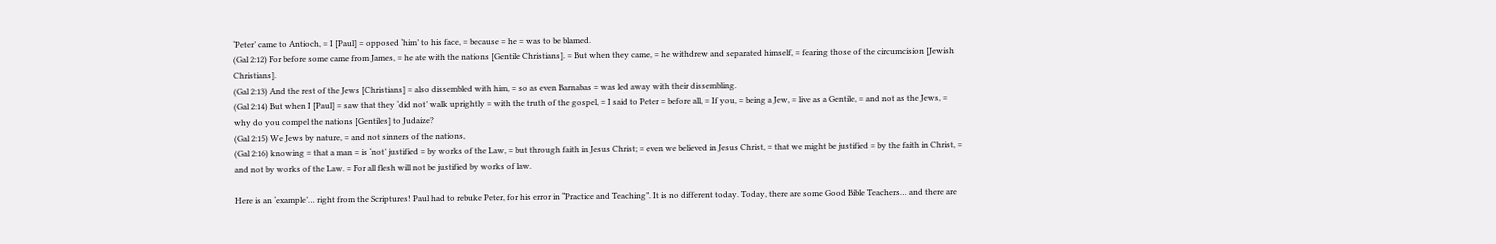‘Peter’ came to Antioch, = I [Paul] = opposed ‘him’ to his face, = because = he = was to be blamed.
(Gal 2:12) For before some came from James, = he ate with the nations [Gentile Christians]. = But when they came, = he withdrew and separated himself, = fearing those of the circumcision [Jewish Christians].
(Gal 2:13) And the rest of the Jews [Christians] = also dissembled with him, = so as even Barnabas = was led away with their dissembling.
(Gal 2:14) But when I [Paul] = saw that they ‘did not’ walk uprightly = with the truth of the gospel, = I said to Peter = before all, = If you, = being a Jew, = live as a Gentile, = and not as the Jews, = why do you compel the nations [Gentiles] to Judaize?
(Gal 2:15) We Jews by nature, = and not sinners of the nations,
(Gal 2:16) knowing = that a man = is ‘not’ justified = by works of the Law, = but through faith in Jesus Christ; = even we believed in Jesus Christ, = that we might be justified = by the faith in Christ, = and not by works of the Law. = For all flesh will not be justified by works of law.

Here is an ‘example’… right from the Scriptures! Paul had to rebuke Peter, for his error in “Practice and Teaching”. It is no different today. Today, there are some Good Bible Teachers… and there are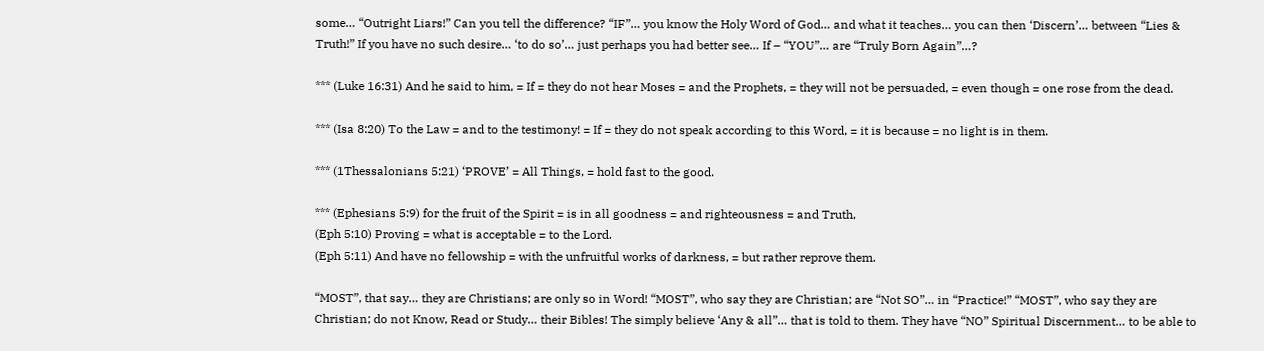some… “Outright Liars!” Can you tell the difference? “IF”… you know the Holy Word of God… and what it teaches… you can then ‘Discern’… between “Lies & Truth!” If you have no such desire… ‘to do so’… just perhaps you had better see… If – “YOU”… are “Truly Born Again”…?

*** (Luke 16:31) And he said to him, = If = they do not hear Moses = and the Prophets, = they will not be persuaded, = even though = one rose from the dead.

*** (Isa 8:20) To the Law = and to the testimony! = If = they do not speak according to this Word, = it is because = no light is in them.

*** (1Thessalonians 5:21) ‘PROVE’ = All Things, = hold fast to the good.

*** (Ephesians 5:9) for the fruit of the Spirit = is in all goodness = and righteousness = and Truth,
(Eph 5:10) Proving = what is acceptable = to the Lord.
(Eph 5:11) And have no fellowship = with the unfruitful works of darkness, = but rather reprove them.

“MOST”, that say… they are Christians; are only so in Word! “MOST”, who say they are Christian; are “Not SO”… in “Practice!” “MOST”, who say they are Christian; do not Know, Read or Study… their Bibles! The simply believe ‘Any & all”… that is told to them. They have “NO” Spiritual Discernment… to be able to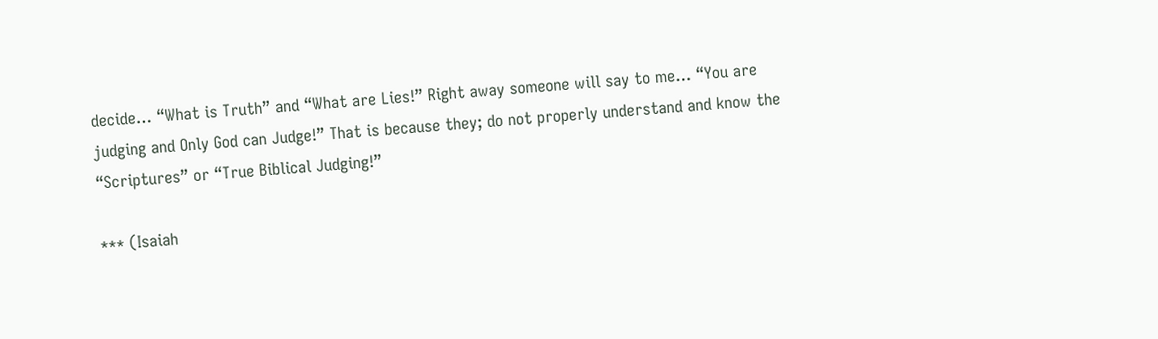decide… “What is Truth” and “What are Lies!” Right away someone will say to me… “You are judging and Only God can Judge!” That is because they; do not properly understand and know the “Scriptures” or “True Biblical Judging!”

*** (Isaiah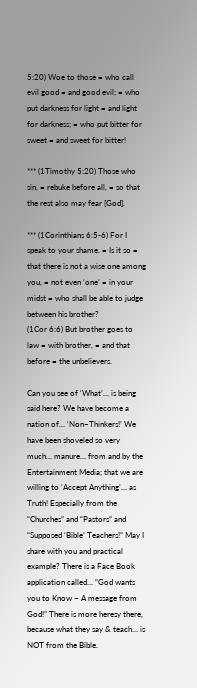5:20) Woe to those = who call evil good = and good evil; = who put darkness for light = and light for darkness; = who put bitter for sweet = and sweet for bitter!

*** (1Timothy 5:20) Those who sin, = rebuke before all, = so that the rest also may fear [God].

*** (1Corinthians 6:5-6) For I speak to your shame. = Is it so = that there is not a wise one among you, = not even ‘one’ = in your midst = who shall be able to judge between his brother?
(1Cor 6:6) But brother goes to law = with brother, = and that before = the unbelievers.

Can you see of ‘What’… is being said here? We have become a nation of… ‘Non–Thinkers!’ We have been shoveled so very much… manure… from and by the Entertainment Media; that we are willing to ‘Accept Anything’… as Truth! Especially from the “Churches” and “Pastors” and “Supposed ‘Bible’ Teachers!” May I share with you and practical example? There is a Face Book application called… “God wants you to Know – A message from God!” There is more heresy there, because what they say & teach… is NOT from the Bible.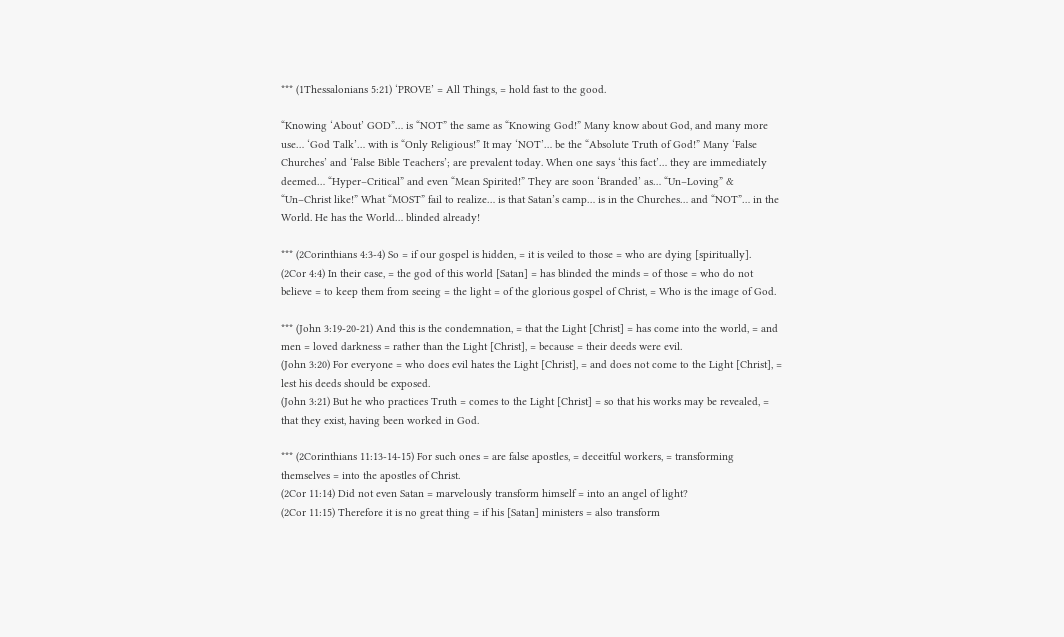*** (1Thessalonians 5:21) ‘PROVE’ = All Things, = hold fast to the good.

“Knowing ‘About’ GOD”… is “NOT” the same as “Knowing God!” Many know about God, and many more use… ‘God Talk’… with is “Only Religious!” It may ‘NOT’… be the “Absolute Truth of God!” Many ‘False Churches’ and ‘False Bible Teachers’; are prevalent today. When one says ‘this fact’… they are immediately deemed… “Hyper–Critical” and even “Mean Spirited!” They are soon ‘Branded’ as… “Un–Loving” & “Un–Christ like!” What “MOST” fail to realize… is that Satan’s camp… is in the Churches… and “NOT”… in the World. He has the World… blinded already!

*** (2Corinthians 4:3-4) So = if our gospel is hidden, = it is veiled to those = who are dying [spiritually].
(2Cor 4:4) In their case, = the god of this world [Satan] = has blinded the minds = of those = who do not believe = to keep them from seeing = the light = of the glorious gospel of Christ, = Who is the image of God.

*** (John 3:19-20-21) And this is the condemnation, = that the Light [Christ] = has come into the world, = and men = loved darkness = rather than the Light [Christ], = because = their deeds were evil.
(John 3:20) For everyone = who does evil hates the Light [Christ], = and does not come to the Light [Christ], = lest his deeds should be exposed.
(John 3:21) But he who practices Truth = comes to the Light [Christ] = so that his works may be revealed, = that they exist, having been worked in God.

*** (2Corinthians 11:13-14-15) For such ones = are false apostles, = deceitful workers, = transforming themselves = into the apostles of Christ.
(2Cor 11:14) Did not even Satan = marvelously transform himself = into an angel of light?
(2Cor 11:15) Therefore it is no great thing = if his [Satan] ministers = also transform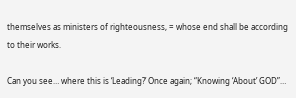themselves as ministers of righteousness, = whose end shall be according to their works.

Can you see… where this is ‘Leading?’ Once again; “Knowing ‘About’ GOD”…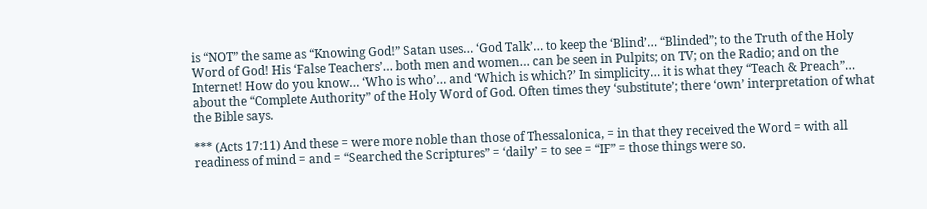is “NOT” the same as “Knowing God!” Satan uses… ‘God Talk’… to keep the ‘Blind’… “Blinded”; to the Truth of the Holy Word of God! His ‘False Teachers’… both men and women… can be seen in Pulpits; on TV; on the Radio; and on the Internet! How do you know… ‘Who is who’… and ‘Which is which?’ In simplicity… it is what they “Teach & Preach”… about the “Complete Authority” of the Holy Word of God. Often times they ‘substitute’; there ‘own’ interpretation of what the Bible says.

*** (Acts 17:11) And these = were more noble than those of Thessalonica, = in that they received the Word = with all readiness of mind = and = “Searched the Scriptures” = ‘daily’ = to see = “IF” = those things were so.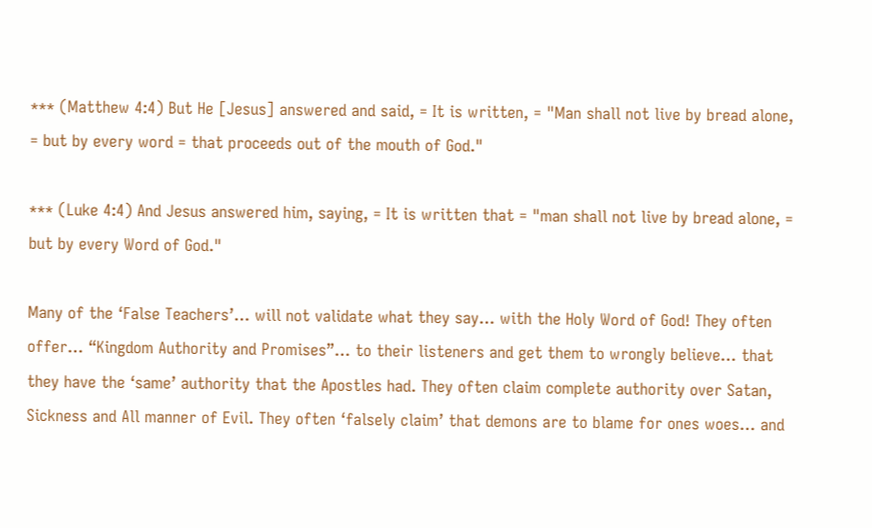*** (Matthew 4:4) But He [Jesus] answered and said, = It is written, = "Man shall not live by bread alone, = but by every word = that proceeds out of the mouth of God."

*** (Luke 4:4) And Jesus answered him, saying, = It is written that = "man shall not live by bread alone, = but by every Word of God."

Many of the ‘False Teachers’… will not validate what they say… with the Holy Word of God! They often offer… “Kingdom Authority and Promises”… to their listeners and get them to wrongly believe… that they have the ‘same’ authority that the Apostles had. They often claim complete authority over Satan, Sickness and All manner of Evil. They often ‘falsely claim’ that demons are to blame for ones woes… and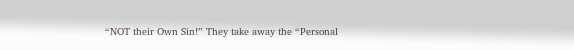“NOT their Own Sin!” They take away the “Personal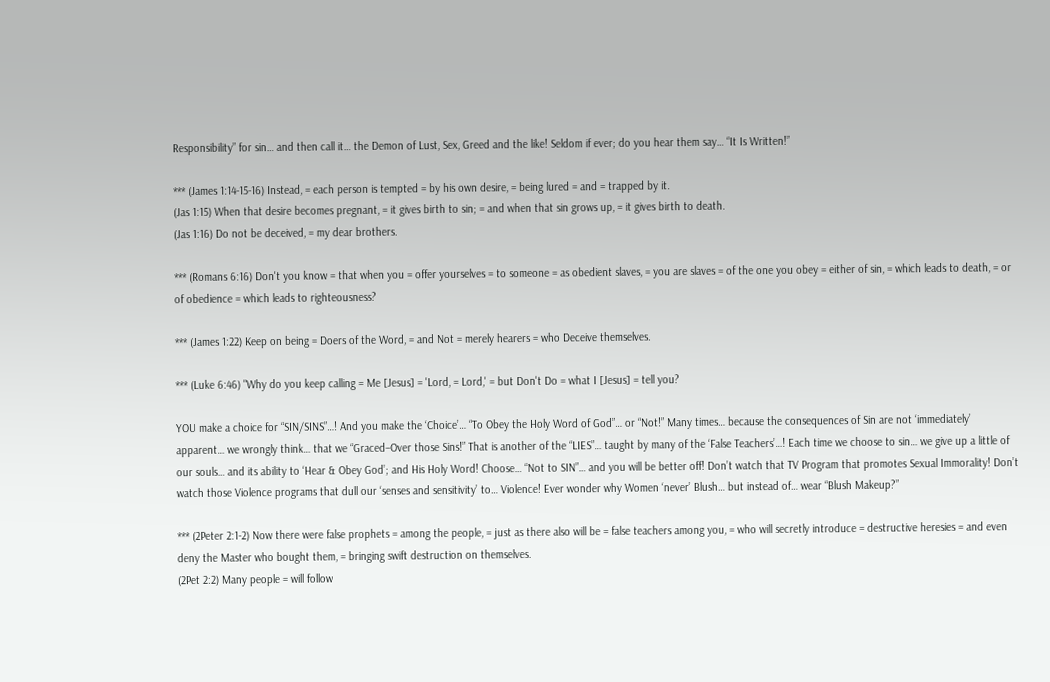Responsibility” for sin… and then call it… the Demon of Lust, Sex, Greed and the like! Seldom if ever; do you hear them say… “It Is Written!”

*** (James 1:14-15-16) Instead, = each person is tempted = by his own desire, = being lured = and = trapped by it.
(Jas 1:15) When that desire becomes pregnant, = it gives birth to sin; = and when that sin grows up, = it gives birth to death.
(Jas 1:16) Do not be deceived, = my dear brothers.

*** (Romans 6:16) Don't you know = that when you = offer yourselves = to someone = as obedient slaves, = you are slaves = of the one you obey = either of sin, = which leads to death, = or of obedience = which leads to righteousness?

*** (James 1:22) Keep on being = Doers of the Word, = and Not = merely hearers = who Deceive themselves.

*** (Luke 6:46) "Why do you keep calling = Me [Jesus] = 'Lord, = Lord,' = but Don't Do = what I [Jesus] = tell you?

YOU make a choice for “SIN/SINS”…! And you make the ‘Choice’… “To Obey the Holy Word of God”… or “Not!” Many times… because the consequences of Sin are not ‘immediately’ apparent… we wrongly think… that we “Graced–Over those Sins!” That is another of the “LIES”… taught by many of the ‘False Teachers’…! Each time we choose to sin… we give up a little of our souls… and its ability to ‘Hear & Obey God’; and His Holy Word! Choose… “Not to SIN”… and you will be better off! Don’t watch that TV Program that promotes Sexual Immorality! Don’t watch those Violence programs that dull our ‘senses and sensitivity’ to… Violence! Ever wonder why Women ‘never’ Blush… but instead of… wear “Blush Makeup?”

*** (2Peter 2:1-2) Now there were false prophets = among the people, = just as there also will be = false teachers among you, = who will secretly introduce = destructive heresies = and even deny the Master who bought them, = bringing swift destruction on themselves.
(2Pet 2:2) Many people = will follow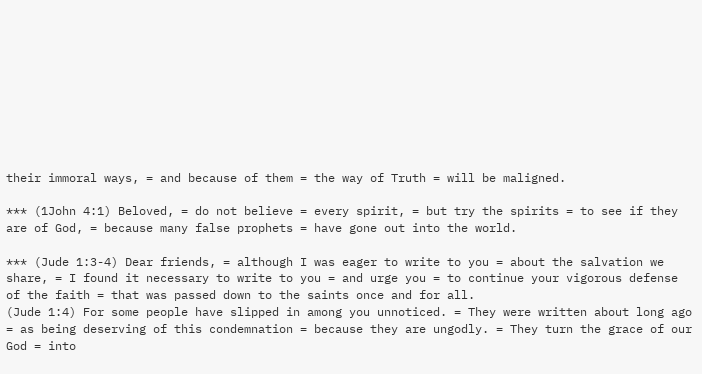their immoral ways, = and because of them = the way of Truth = will be maligned.

*** (1John 4:1) Beloved, = do not believe = every spirit, = but try the spirits = to see if they are of God, = because many false prophets = have gone out into the world.

*** (Jude 1:3-4) Dear friends, = although I was eager to write to you = about the salvation we share, = I found it necessary to write to you = and urge you = to continue your vigorous defense of the faith = that was passed down to the saints once and for all.
(Jude 1:4) For some people have slipped in among you unnoticed. = They were written about long ago = as being deserving of this condemnation = because they are ungodly. = They turn the grace of our God = into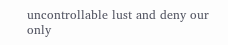uncontrollable lust and deny our only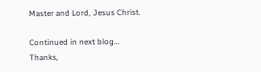Master and Lord, Jesus Christ.

Continued in next blog…
Thanks,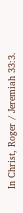In Christ, Roger / Jeremiah 33:3.